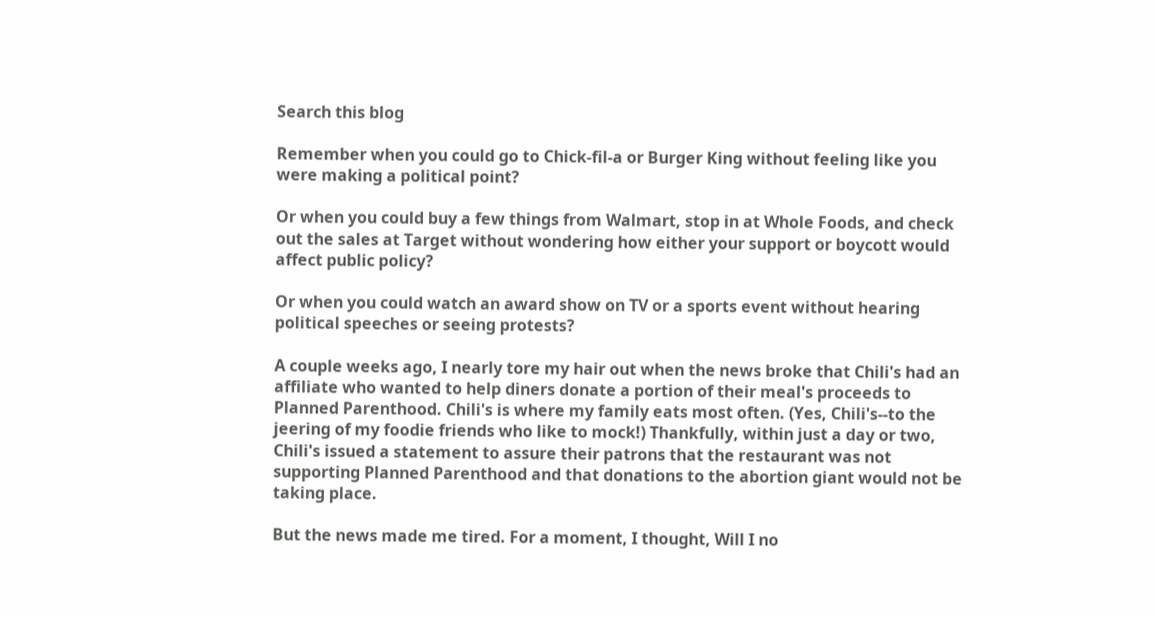Search this blog

Remember when you could go to Chick-fil-a or Burger King without feeling like you were making a political point?

Or when you could buy a few things from Walmart, stop in at Whole Foods, and check out the sales at Target without wondering how either your support or boycott would affect public policy?

Or when you could watch an award show on TV or a sports event without hearing political speeches or seeing protests?

A couple weeks ago, I nearly tore my hair out when the news broke that Chili's had an affiliate who wanted to help diners donate a portion of their meal's proceeds to Planned Parenthood. Chili's is where my family eats most often. (Yes, Chili's--to the jeering of my foodie friends who like to mock!) Thankfully, within just a day or two, Chili's issued a statement to assure their patrons that the restaurant was not supporting Planned Parenthood and that donations to the abortion giant would not be taking place.

But the news made me tired. For a moment, I thought, Will I no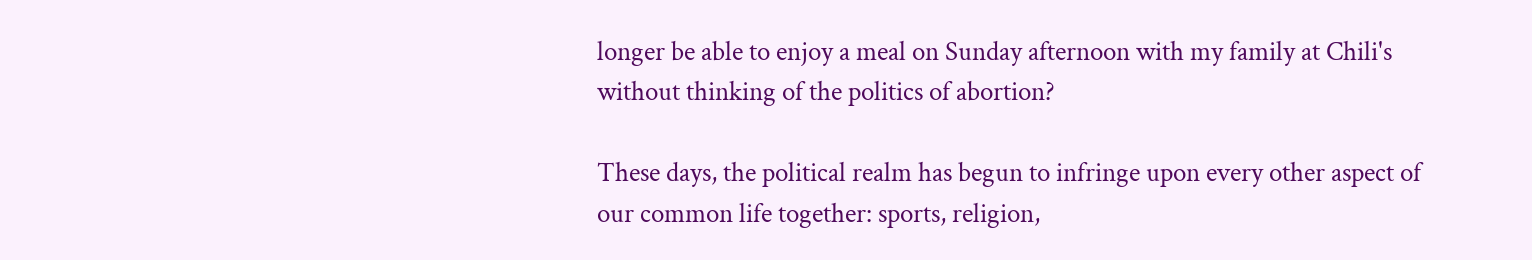longer be able to enjoy a meal on Sunday afternoon with my family at Chili's without thinking of the politics of abortion?

These days, the political realm has begun to infringe upon every other aspect of our common life together: sports, religion,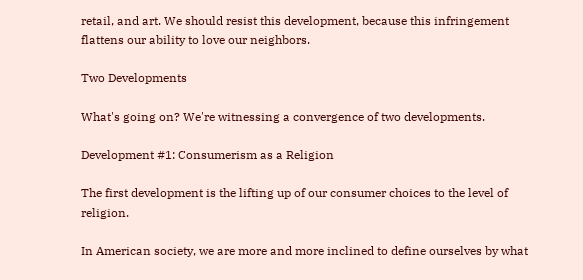retail, and art. We should resist this development, because this infringement flattens our ability to love our neighbors.

Two Developments

What's going on? We're witnessing a convergence of two developments.

Development #1: Consumerism as a Religion

The first development is the lifting up of our consumer choices to the level of religion.

In American society, we are more and more inclined to define ourselves by what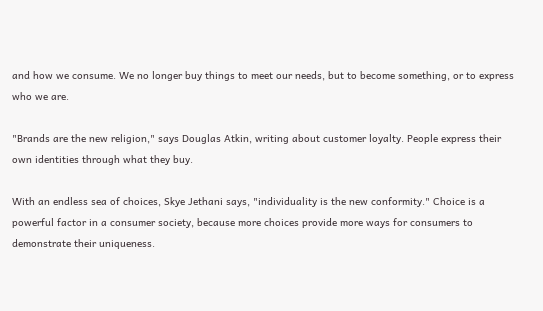and how we consume. We no longer buy things to meet our needs, but to become something, or to express who we are.

"Brands are the new religion," says Douglas Atkin, writing about customer loyalty. People express their own identities through what they buy.

With an endless sea of choices, Skye Jethani says, "individuality is the new conformity." Choice is a powerful factor in a consumer society, because more choices provide more ways for consumers to demonstrate their uniqueness.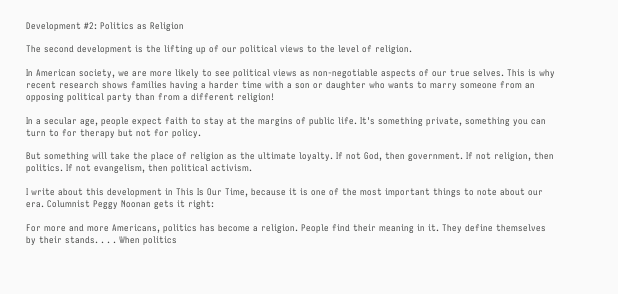Development #2: Politics as Religion

The second development is the lifting up of our political views to the level of religion.

In American society, we are more likely to see political views as non-negotiable aspects of our true selves. This is why recent research shows families having a harder time with a son or daughter who wants to marry someone from an opposing political party than from a different religion!

In a secular age, people expect faith to stay at the margins of public life. It's something private, something you can turn to for therapy but not for policy.

But something will take the place of religion as the ultimate loyalty. If not God, then government. If not religion, then politics. If not evangelism, then political activism.

I write about this development in This Is Our Time, because it is one of the most important things to note about our era. Columnist Peggy Noonan gets it right:

For more and more Americans, politics has become a religion. People find their meaning in it. They define themselves by their stands. . . . When politics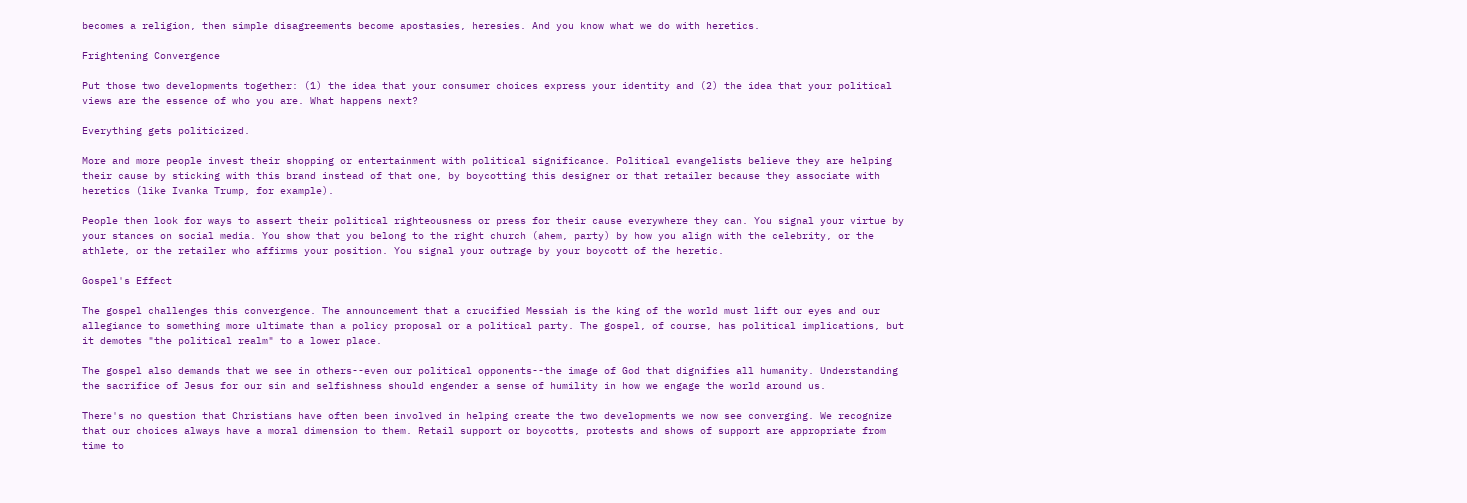becomes a religion, then simple disagreements become apostasies, heresies. And you know what we do with heretics.

Frightening Convergence

Put those two developments together: (1) the idea that your consumer choices express your identity and (2) the idea that your political views are the essence of who you are. What happens next?

Everything gets politicized.

More and more people invest their shopping or entertainment with political significance. Political evangelists believe they are helping their cause by sticking with this brand instead of that one, by boycotting this designer or that retailer because they associate with heretics (like Ivanka Trump, for example).

People then look for ways to assert their political righteousness or press for their cause everywhere they can. You signal your virtue by your stances on social media. You show that you belong to the right church (ahem, party) by how you align with the celebrity, or the athlete, or the retailer who affirms your position. You signal your outrage by your boycott of the heretic.

Gospel's Effect

The gospel challenges this convergence. The announcement that a crucified Messiah is the king of the world must lift our eyes and our allegiance to something more ultimate than a policy proposal or a political party. The gospel, of course, has political implications, but it demotes "the political realm" to a lower place.

The gospel also demands that we see in others--even our political opponents--the image of God that dignifies all humanity. Understanding the sacrifice of Jesus for our sin and selfishness should engender a sense of humility in how we engage the world around us.

There's no question that Christians have often been involved in helping create the two developments we now see converging. We recognize that our choices always have a moral dimension to them. Retail support or boycotts, protests and shows of support are appropriate from time to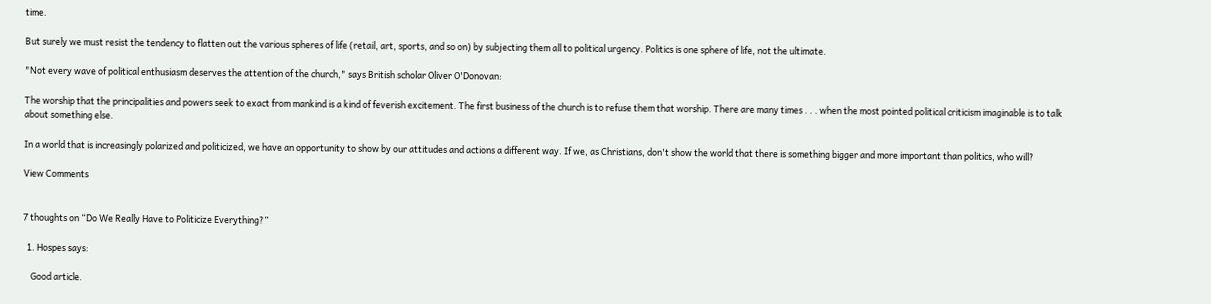time.

But surely we must resist the tendency to flatten out the various spheres of life (retail, art, sports, and so on) by subjecting them all to political urgency. Politics is one sphere of life, not the ultimate.

"Not every wave of political enthusiasm deserves the attention of the church," says British scholar Oliver O'Donovan:

The worship that the principalities and powers seek to exact from mankind is a kind of feverish excitement. The first business of the church is to refuse them that worship. There are many times . . . when the most pointed political criticism imaginable is to talk about something else.

In a world that is increasingly polarized and politicized, we have an opportunity to show by our attitudes and actions a different way. If we, as Christians, don't show the world that there is something bigger and more important than politics, who will?

View Comments


7 thoughts on “Do We Really Have to Politicize Everything?”

  1. Hospes says:

    Good article.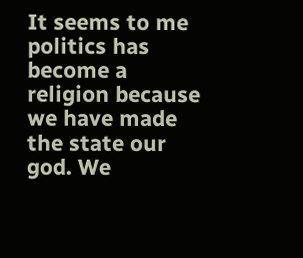It seems to me politics has become a religion because we have made the state our god. We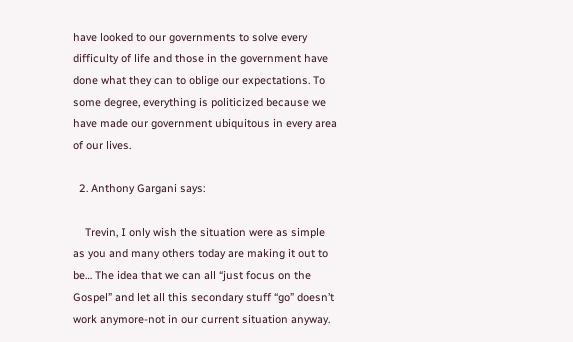have looked to our governments to solve every difficulty of life and those in the government have done what they can to oblige our expectations. To some degree, everything is politicized because we have made our government ubiquitous in every area of our lives.

  2. Anthony Gargani says:

    Trevin, I only wish the situation were as simple as you and many others today are making it out to be… The idea that we can all “just focus on the Gospel” and let all this secondary stuff “go” doesn’t work anymore-not in our current situation anyway.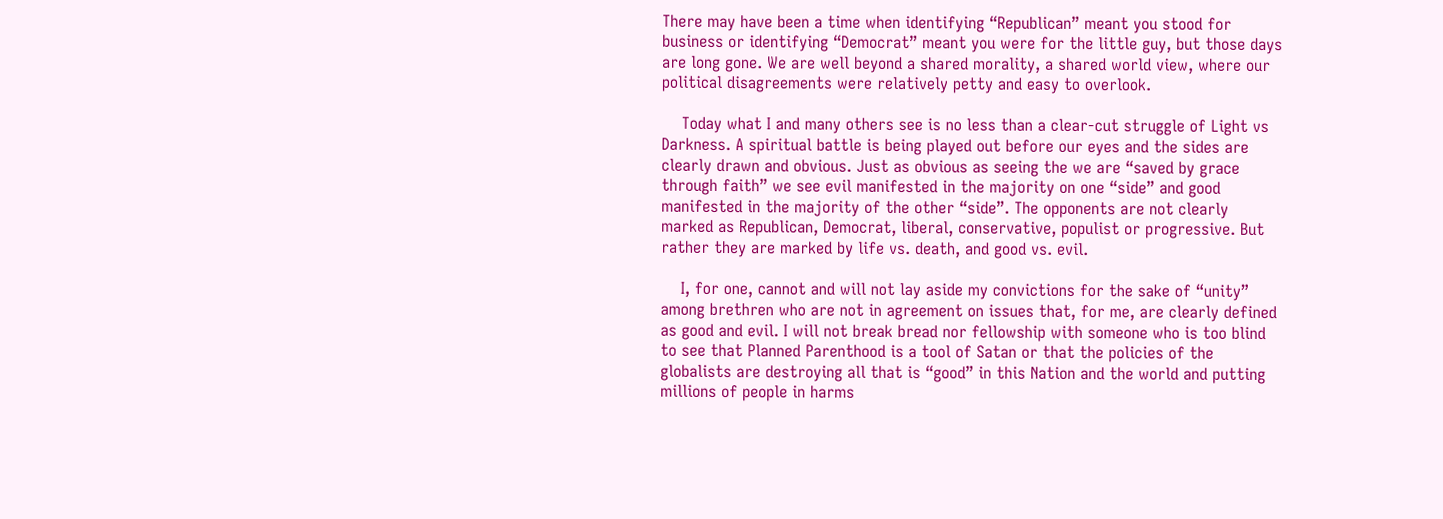There may have been a time when identifying “Republican” meant you stood for business or identifying “Democrat” meant you were for the little guy, but those days are long gone. We are well beyond a shared morality, a shared world view, where our political disagreements were relatively petty and easy to overlook.

    Today what I and many others see is no less than a clear-cut struggle of Light vs Darkness. A spiritual battle is being played out before our eyes and the sides are clearly drawn and obvious. Just as obvious as seeing the we are “saved by grace through faith” we see evil manifested in the majority on one “side” and good manifested in the majority of the other “side”. The opponents are not clearly marked as Republican, Democrat, liberal, conservative, populist or progressive. But rather they are marked by life vs. death, and good vs. evil.

    I, for one, cannot and will not lay aside my convictions for the sake of “unity” among brethren who are not in agreement on issues that, for me, are clearly defined as good and evil. I will not break bread nor fellowship with someone who is too blind to see that Planned Parenthood is a tool of Satan or that the policies of the globalists are destroying all that is “good” in this Nation and the world and putting millions of people in harms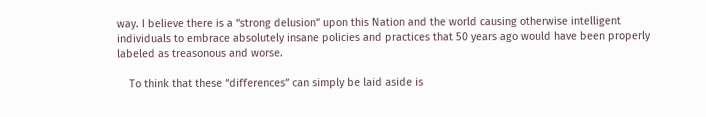way. I believe there is a “strong delusion” upon this Nation and the world causing otherwise intelligent individuals to embrace absolutely insane policies and practices that 50 years ago would have been properly labeled as treasonous and worse.

    To think that these “differences” can simply be laid aside is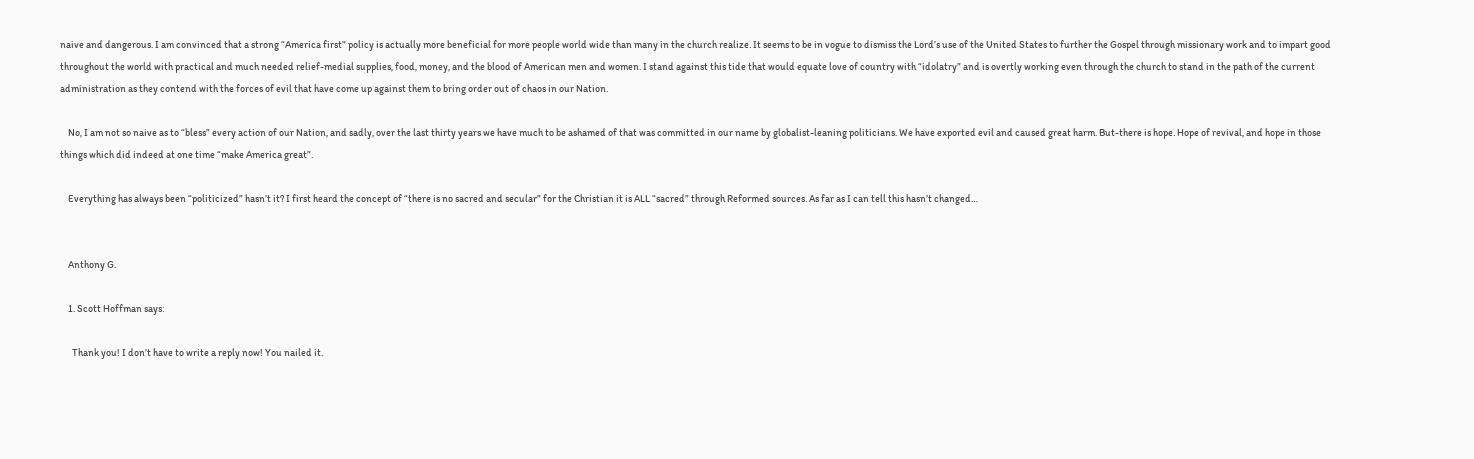naive and dangerous. I am convinced that a strong “America first” policy is actually more beneficial for more people world wide than many in the church realize. It seems to be in vogue to dismiss the Lord’s use of the United States to further the Gospel through missionary work and to impart good throughout the world with practical and much needed relief-medial supplies, food, money, and the blood of American men and women. I stand against this tide that would equate love of country with “idolatry” and is overtly working even through the church to stand in the path of the current administration as they contend with the forces of evil that have come up against them to bring order out of chaos in our Nation.

    No, I am not so naive as to “bless” every action of our Nation, and sadly, over the last thirty years we have much to be ashamed of that was committed in our name by globalist-leaning politicians. We have exported evil and caused great harm. But-there is hope. Hope of revival, and hope in those things which did indeed at one time “make America great”.

    Everything has always been “politicized” hasn’t it? I first heard the concept of “there is no sacred and secular” for the Christian it is ALL “sacred” through Reformed sources. As far as I can tell this hasn’t changed…


    Anthony G.

    1. Scott Hoffman says:

      Thank you! I don’t have to write a reply now! You nailed it.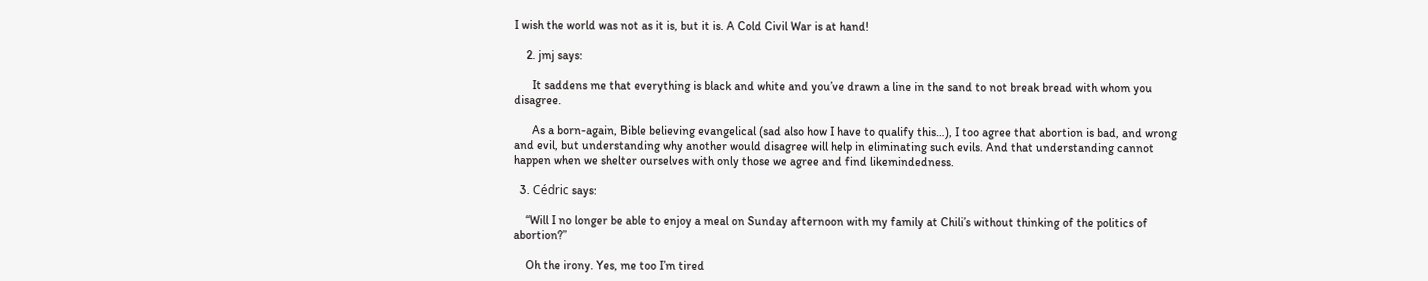I wish the world was not as it is, but it is. A Cold Civil War is at hand!

    2. jmj says:

      It saddens me that everything is black and white and you’ve drawn a line in the sand to not break bread with whom you disagree.

      As a born-again, Bible believing evangelical (sad also how I have to qualify this…), I too agree that abortion is bad, and wrong and evil, but understanding why another would disagree will help in eliminating such evils. And that understanding cannot happen when we shelter ourselves with only those we agree and find likemindedness.

  3. Cédric says:

    “Will I no longer be able to enjoy a meal on Sunday afternoon with my family at Chili’s without thinking of the politics of abortion?”

    Oh the irony. Yes, me too I’m tired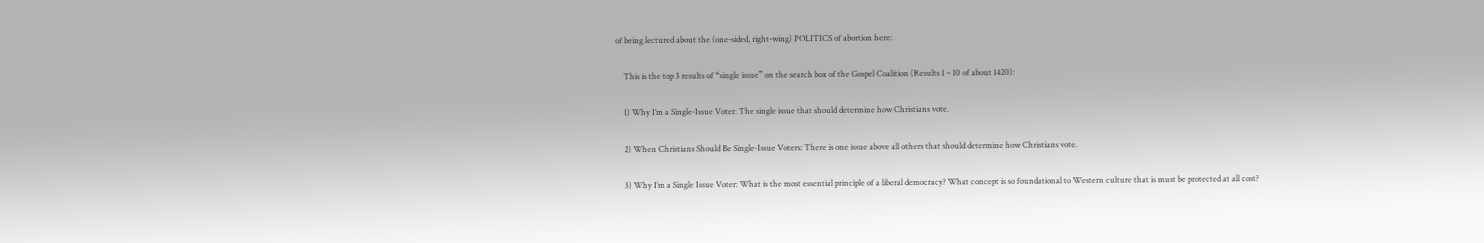of being lectured about the (one-sided, right-wing) POLITICS of abortion here:

    This is the top 3 results of “single issue” on the search box of the Gospel Coalition (Results 1 – 10 of about 1420):

    1) Why I’m a Single-Issue Voter: The single issue that should determine how Christians vote.

    2) When Christians Should Be Single-Issue Voters: There is one issue above all others that should determine how Christians vote.

    3) Why I’m a Single Issue Voter: What is the most essential principle of a liberal democracy? What concept is so foundational to Western culture that is must be protected at all cost?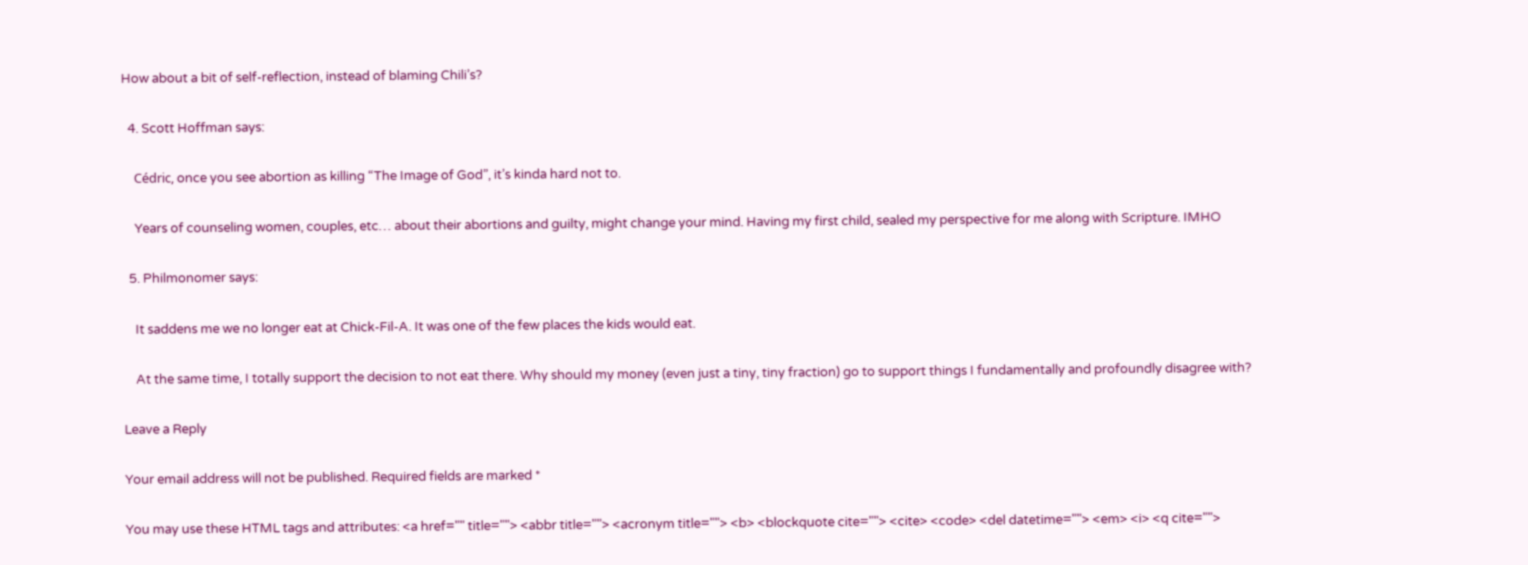How about a bit of self-reflection, instead of blaming Chili’s?

  4. Scott Hoffman says:

    Cédric, once you see abortion as killing “The Image of God”, it’s kinda hard not to.

    Years of counseling women, couples, etc… about their abortions and guilty, might change your mind. Having my first child, sealed my perspective for me along with Scripture. IMHO

  5. Philmonomer says:

    It saddens me we no longer eat at Chick-Fil-A. It was one of the few places the kids would eat.

    At the same time, I totally support the decision to not eat there. Why should my money (even just a tiny, tiny fraction) go to support things I fundamentally and profoundly disagree with?

Leave a Reply

Your email address will not be published. Required fields are marked *

You may use these HTML tags and attributes: <a href="" title=""> <abbr title=""> <acronym title=""> <b> <blockquote cite=""> <cite> <code> <del datetime=""> <em> <i> <q cite="">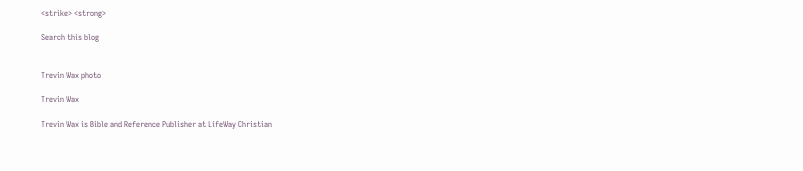<strike> <strong>

Search this blog


Trevin Wax photo

Trevin Wax

Trevin Wax is Bible and Reference Publisher at LifeWay Christian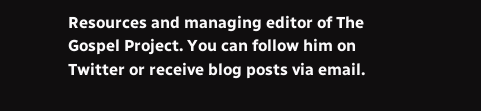Resources and managing editor of The Gospel Project. You can follow him on Twitter or receive blog posts via email.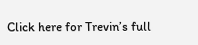Click here for Trevin’s full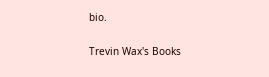bio.

Trevin Wax's Books